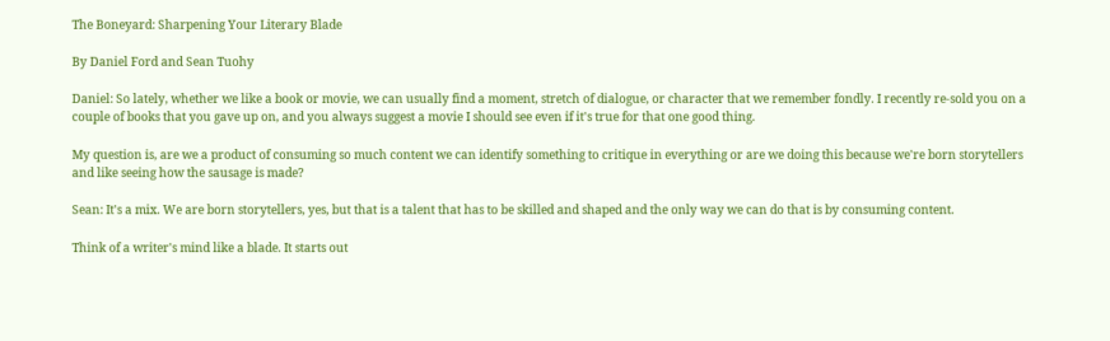The Boneyard: Sharpening Your Literary Blade

By Daniel Ford and Sean Tuohy

Daniel: So lately, whether we like a book or movie, we can usually find a moment, stretch of dialogue, or character that we remember fondly. I recently re-sold you on a couple of books that you gave up on, and you always suggest a movie I should see even if it's true for that one good thing.

My question is, are we a product of consuming so much content we can identify something to critique in everything or are we doing this because we're born storytellers and like seeing how the sausage is made?

Sean: It's a mix. We are born storytellers, yes, but that is a talent that has to be skilled and shaped and the only way we can do that is by consuming content.

Think of a writer's mind like a blade. It starts out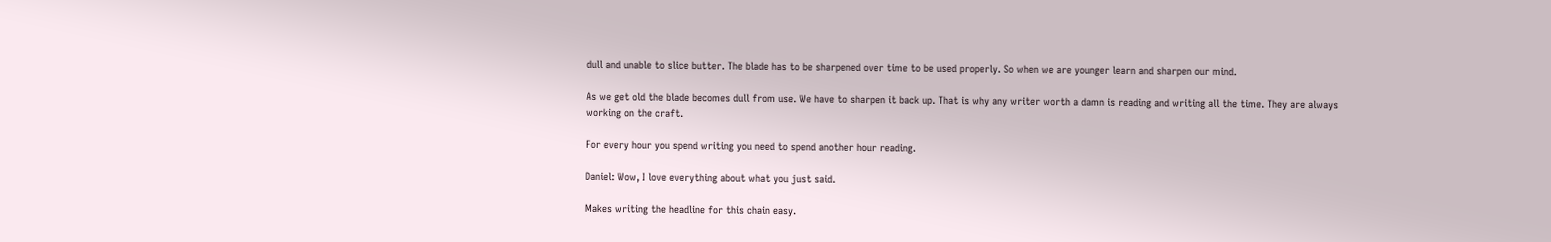dull and unable to slice butter. The blade has to be sharpened over time to be used properly. So when we are younger learn and sharpen our mind.

As we get old the blade becomes dull from use. We have to sharpen it back up. That is why any writer worth a damn is reading and writing all the time. They are always working on the craft.

For every hour you spend writing you need to spend another hour reading.

Daniel: Wow, I love everything about what you just said.

Makes writing the headline for this chain easy.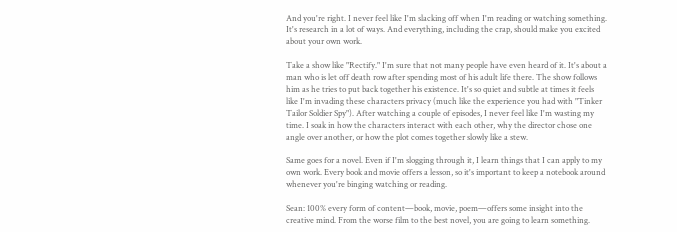And you're right. I never feel like I'm slacking off when I'm reading or watching something. It's research in a lot of ways. And everything, including the crap, should make you excited about your own work.

Take a show like "Rectify." I'm sure that not many people have even heard of it. It's about a man who is let off death row after spending most of his adult life there. The show follows him as he tries to put back together his existence. It's so quiet and subtle at times it feels like I'm invading these characters privacy (much like the experience you had with "Tinker Tailor Soldier Spy"). After watching a couple of episodes, I never feel like I'm wasting my time. I soak in how the characters interact with each other, why the director chose one angle over another, or how the plot comes together slowly like a stew.

Same goes for a novel. Even if I'm slogging through it, I learn things that I can apply to my own work. Every book and movie offers a lesson, so it's important to keep a notebook around whenever you're binging watching or reading.

Sean: 100% every form of content—book, movie, poem—offers some insight into the creative mind. From the worse film to the best novel, you are going to learn something.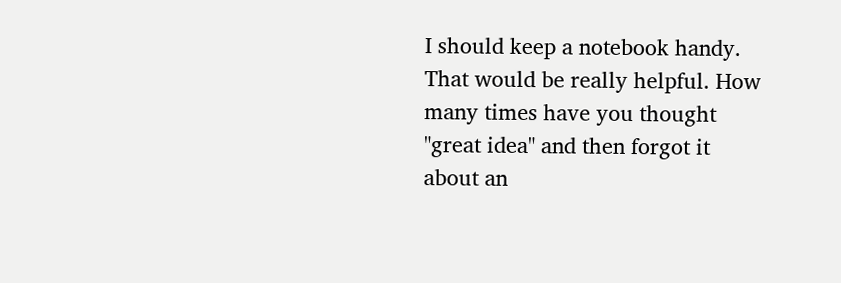I should keep a notebook handy. That would be really helpful. How many times have you thought "great idea" and then forgot it about an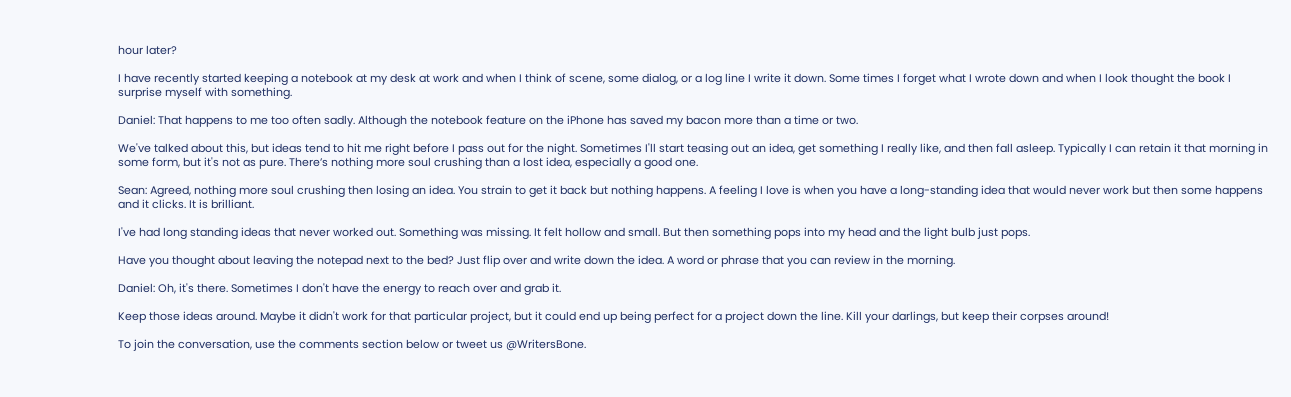hour later?

I have recently started keeping a notebook at my desk at work and when I think of scene, some dialog, or a log line I write it down. Some times I forget what I wrote down and when I look thought the book I surprise myself with something.

Daniel: That happens to me too often sadly. Although the notebook feature on the iPhone has saved my bacon more than a time or two.

We've talked about this, but ideas tend to hit me right before I pass out for the night. Sometimes I'll start teasing out an idea, get something I really like, and then fall asleep. Typically I can retain it that morning in some form, but it's not as pure. There’s nothing more soul crushing than a lost idea, especially a good one.

Sean: Agreed, nothing more soul crushing then losing an idea. You strain to get it back but nothing happens. A feeling I love is when you have a long-standing idea that would never work but then some happens and it clicks. It is brilliant.

I've had long standing ideas that never worked out. Something was missing. It felt hollow and small. But then something pops into my head and the light bulb just pops.

Have you thought about leaving the notepad next to the bed? Just flip over and write down the idea. A word or phrase that you can review in the morning.

Daniel: Oh, it's there. Sometimes I don't have the energy to reach over and grab it.

Keep those ideas around. Maybe it didn't work for that particular project, but it could end up being perfect for a project down the line. Kill your darlings, but keep their corpses around!

To join the conversation, use the comments section below or tweet us @WritersBone.